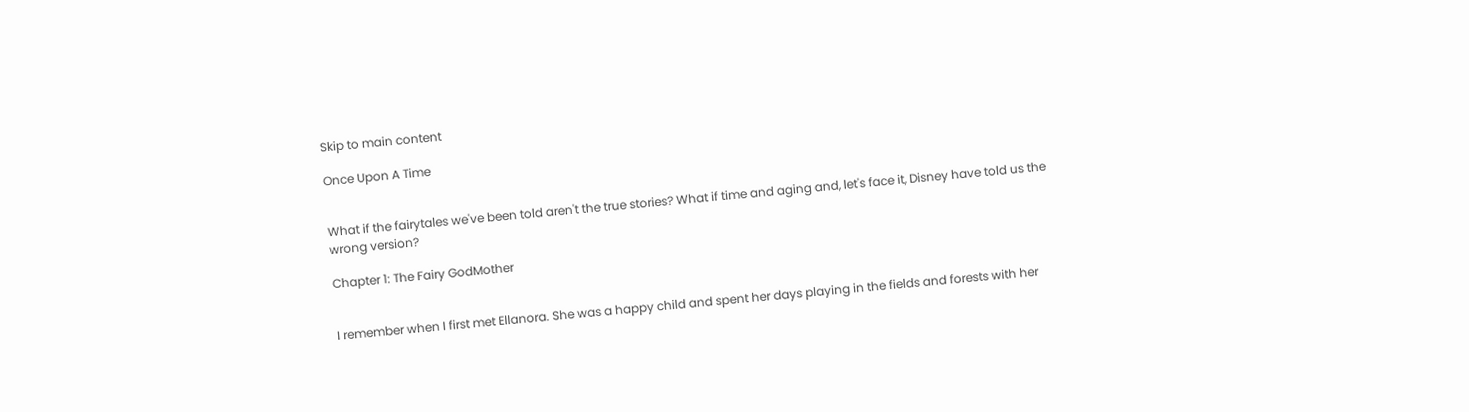Skip to main content

Once Upon A Time


What if the fairytales we've been told aren't the true stories? What if time and aging and, let's face it, Disney have told us the wrong version?

Chapter 1: The Fairy GodMother


I remember when I first met Ellanora. She was a happy child and spent her days playing in the fields and forests with her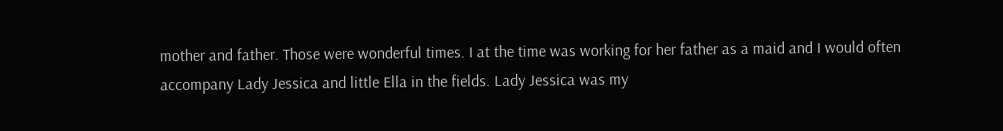mother and father. Those were wonderful times. I at the time was working for her father as a maid and I would often accompany Lady Jessica and little Ella in the fields. Lady Jessica was my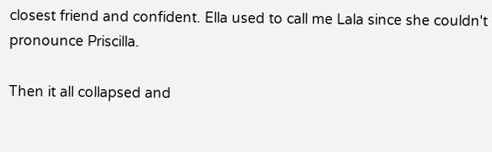closest friend and confident. Ella used to call me Lala since she couldn't pronounce Priscilla.

Then it all collapsed and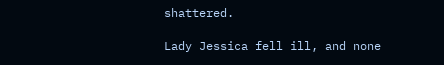shattered.

Lady Jessica fell ill, and none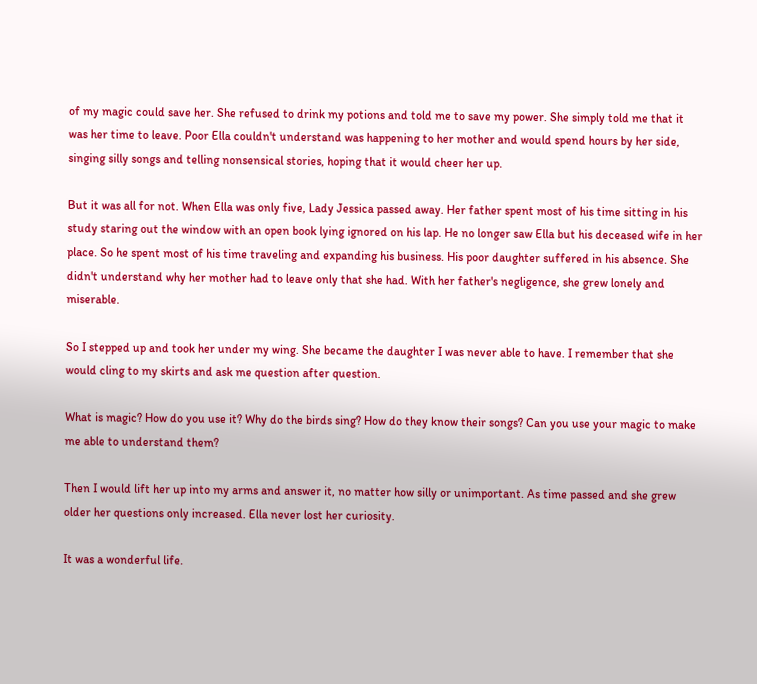of my magic could save her. She refused to drink my potions and told me to save my power. She simply told me that it was her time to leave. Poor Ella couldn't understand was happening to her mother and would spend hours by her side, singing silly songs and telling nonsensical stories, hoping that it would cheer her up.

But it was all for not. When Ella was only five, Lady Jessica passed away. Her father spent most of his time sitting in his study staring out the window with an open book lying ignored on his lap. He no longer saw Ella but his deceased wife in her place. So he spent most of his time traveling and expanding his business. His poor daughter suffered in his absence. She didn't understand why her mother had to leave only that she had. With her father's negligence, she grew lonely and miserable.

So I stepped up and took her under my wing. She became the daughter I was never able to have. I remember that she would cling to my skirts and ask me question after question.

What is magic? How do you use it? Why do the birds sing? How do they know their songs? Can you use your magic to make me able to understand them?

Then I would lift her up into my arms and answer it, no matter how silly or unimportant. As time passed and she grew older her questions only increased. Ella never lost her curiosity.

It was a wonderful life.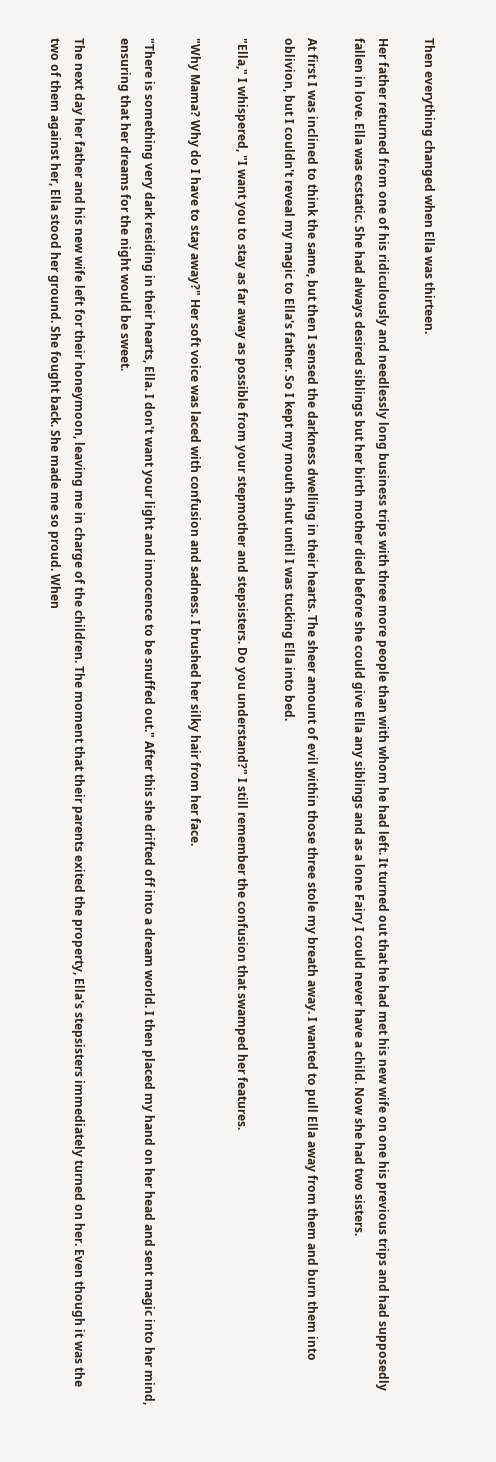Then everything changed when Ella was thirteen.

Her father returned from one of his ridiculously and needlessly long business trips with three more people than with whom he had left. It turned out that he had met his new wife on one his previous trips and had supposedly fallen in love. Ella was ecstatic. She had always desired siblings but her birth mother died before she could give Ella any siblings and as a lone Fairy I could never have a child. Now she had two sisters.

At first I was inclined to think the same, but then I sensed the darkness dwelling in their hearts. The sheer amount of evil within those three stole my breath away. I wanted to pull Ella away from them and burn them into oblivion, but I couldn't reveal my magic to Ella's father. So I kept my mouth shut until I was tucking Ella into bed.

"Ella," I whispered, "I want you to stay as far away as possible from your stepmother and stepsisters. Do you understand?" I still remember the confusion that swamped her features.

"Why Mama? Why do I have to stay away?" Her soft voice was laced with confusion and sadness. I brushed her silky hair from her face.

"There is something very dark residing in their hearts, Ella. I don't want your light and innocence to be snuffed out." After this she drifted off into a dream world. I then placed my hand on her head and sent magic into her mind, ensuring that her dreams for the night would be sweet.

The next day her father and his new wife left for their honeymoon, leaving me in charge of the children. The moment that their parents exited the property, Ella's stepsisters immediately turned on her. Even though it was the two of them against her, Ella stood her ground. She fought back. She made me so proud. When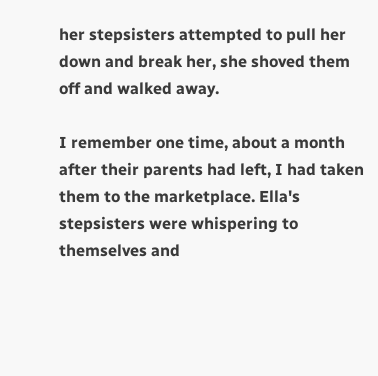her stepsisters attempted to pull her down and break her, she shoved them off and walked away.

I remember one time, about a month after their parents had left, I had taken them to the marketplace. Ella's stepsisters were whispering to themselves and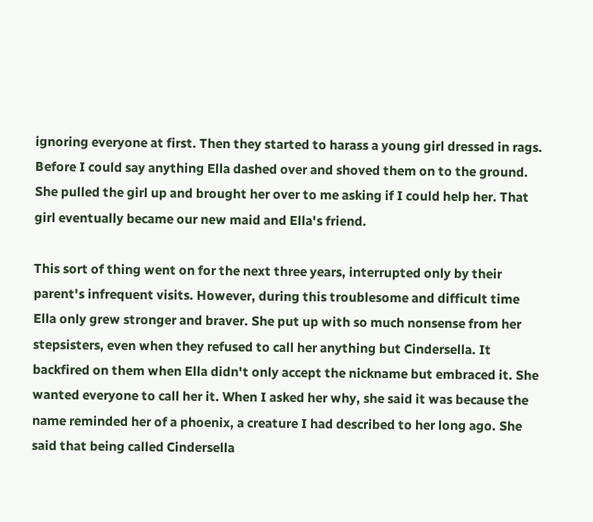ignoring everyone at first. Then they started to harass a young girl dressed in rags. Before I could say anything Ella dashed over and shoved them on to the ground. She pulled the girl up and brought her over to me asking if I could help her. That girl eventually became our new maid and Ella's friend.

This sort of thing went on for the next three years, interrupted only by their parent's infrequent visits. However, during this troublesome and difficult time Ella only grew stronger and braver. She put up with so much nonsense from her stepsisters, even when they refused to call her anything but Cindersella. It backfired on them when Ella didn't only accept the nickname but embraced it. She wanted everyone to call her it. When I asked her why, she said it was because the name reminded her of a phoenix, a creature I had described to her long ago. She said that being called Cindersella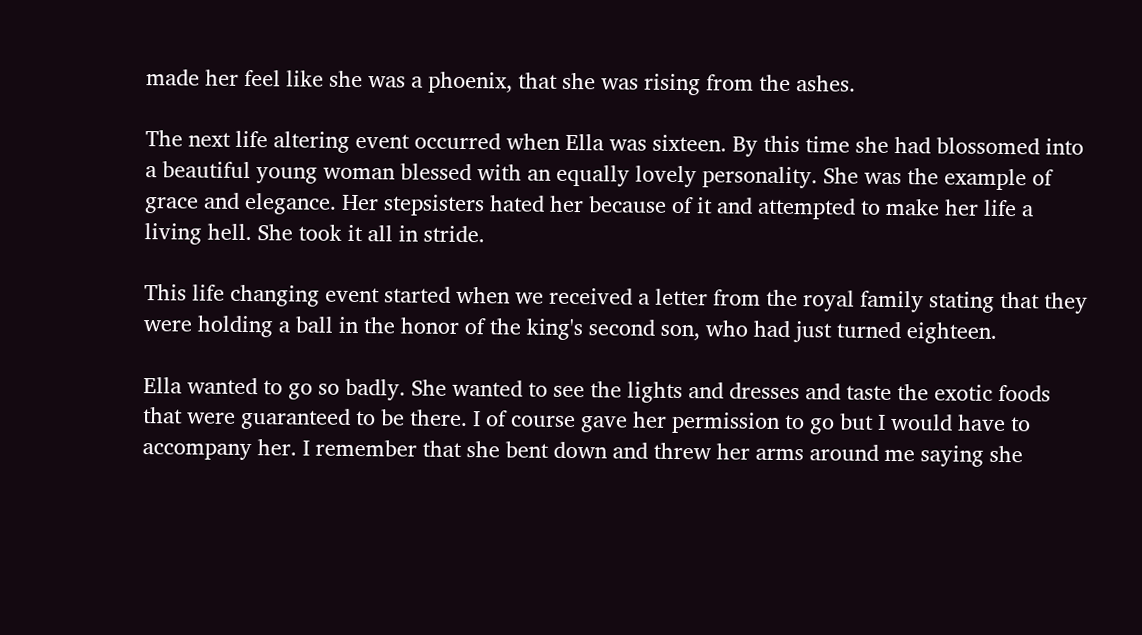made her feel like she was a phoenix, that she was rising from the ashes.

The next life altering event occurred when Ella was sixteen. By this time she had blossomed into a beautiful young woman blessed with an equally lovely personality. She was the example of grace and elegance. Her stepsisters hated her because of it and attempted to make her life a living hell. She took it all in stride.

This life changing event started when we received a letter from the royal family stating that they were holding a ball in the honor of the king's second son, who had just turned eighteen.

Ella wanted to go so badly. She wanted to see the lights and dresses and taste the exotic foods that were guaranteed to be there. I of course gave her permission to go but I would have to accompany her. I remember that she bent down and threw her arms around me saying she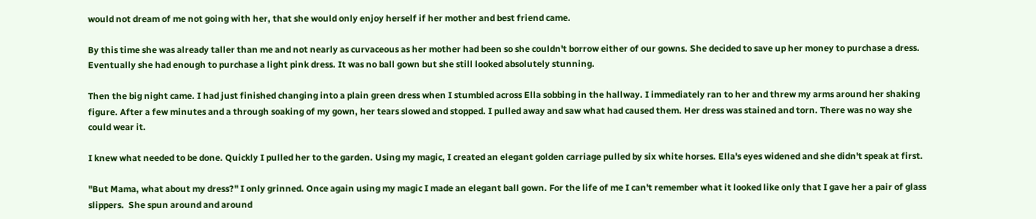would not dream of me not going with her, that she would only enjoy herself if her mother and best friend came.

By this time she was already taller than me and not nearly as curvaceous as her mother had been so she couldn't borrow either of our gowns. She decided to save up her money to purchase a dress. Eventually she had enough to purchase a light pink dress. It was no ball gown but she still looked absolutely stunning.

Then the big night came. I had just finished changing into a plain green dress when I stumbled across Ella sobbing in the hallway. I immediately ran to her and threw my arms around her shaking figure. After a few minutes and a through soaking of my gown, her tears slowed and stopped. I pulled away and saw what had caused them. Her dress was stained and torn. There was no way she could wear it.

I knew what needed to be done. Quickly I pulled her to the garden. Using my magic, I created an elegant golden carriage pulled by six white horses. Ella's eyes widened and she didn't speak at first.

"But Mama, what about my dress?" I only grinned. Once again using my magic I made an elegant ball gown. For the life of me I can't remember what it looked like only that I gave her a pair of glass slippers.  She spun around and around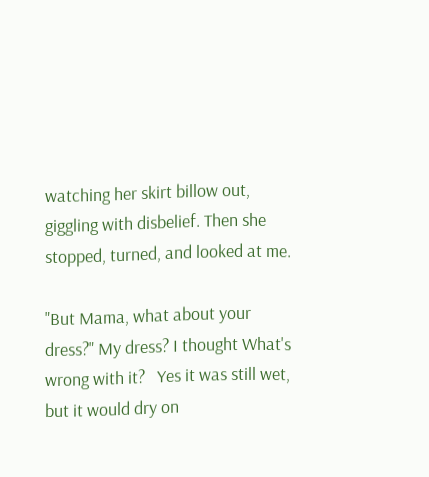watching her skirt billow out, giggling with disbelief. Then she stopped, turned, and looked at me.

"But Mama, what about your dress?" My dress? I thought What's wrong with it?   Yes it was still wet, but it would dry on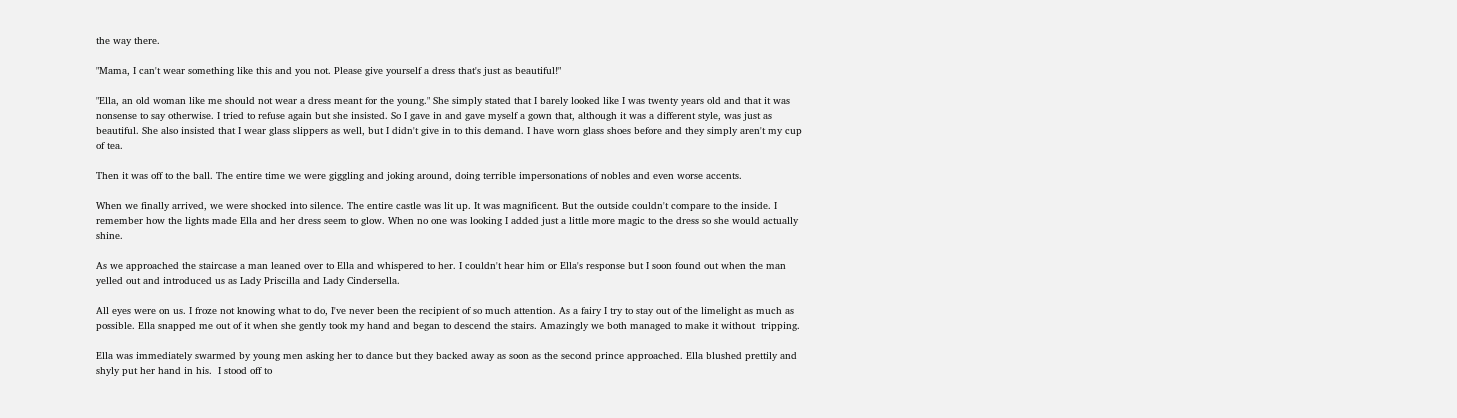the way there.

"Mama, I can't wear something like this and you not. Please give yourself a dress that's just as beautiful!"

"Ella, an old woman like me should not wear a dress meant for the young." She simply stated that I barely looked like I was twenty years old and that it was nonsense to say otherwise. I tried to refuse again but she insisted. So I gave in and gave myself a gown that, although it was a different style, was just as beautiful. She also insisted that I wear glass slippers as well, but I didn't give in to this demand. I have worn glass shoes before and they simply aren't my cup of tea.

Then it was off to the ball. The entire time we were giggling and joking around, doing terrible impersonations of nobles and even worse accents.

When we finally arrived, we were shocked into silence. The entire castle was lit up. It was magnificent. But the outside couldn't compare to the inside. I remember how the lights made Ella and her dress seem to glow. When no one was looking I added just a little more magic to the dress so she would actually shine.

As we approached the staircase a man leaned over to Ella and whispered to her. I couldn't hear him or Ella's response but I soon found out when the man yelled out and introduced us as Lady Priscilla and Lady Cindersella.

All eyes were on us. I froze not knowing what to do, I've never been the recipient of so much attention. As a fairy I try to stay out of the limelight as much as possible. Ella snapped me out of it when she gently took my hand and began to descend the stairs. Amazingly we both managed to make it without  tripping.

Ella was immediately swarmed by young men asking her to dance but they backed away as soon as the second prince approached. Ella blushed prettily and shyly put her hand in his.  I stood off to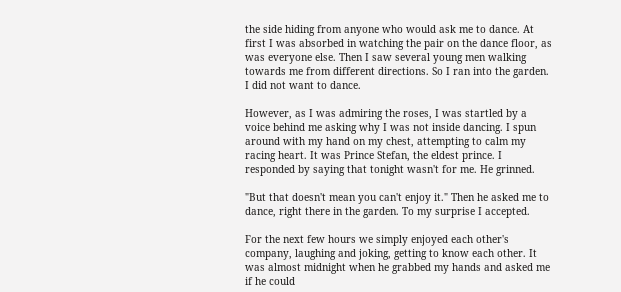the side hiding from anyone who would ask me to dance. At first I was absorbed in watching the pair on the dance floor, as was everyone else. Then I saw several young men walking towards me from different directions. So I ran into the garden. I did not want to dance.

However, as I was admiring the roses, I was startled by a voice behind me asking why I was not inside dancing. I spun  around with my hand on my chest, attempting to calm my racing heart. It was Prince Stefan, the eldest prince. I responded by saying that tonight wasn't for me. He grinned.

"But that doesn't mean you can't enjoy it." Then he asked me to dance, right there in the garden. To my surprise I accepted.

For the next few hours we simply enjoyed each other's company, laughing and joking, getting to know each other. It was almost midnight when he grabbed my hands and asked me if he could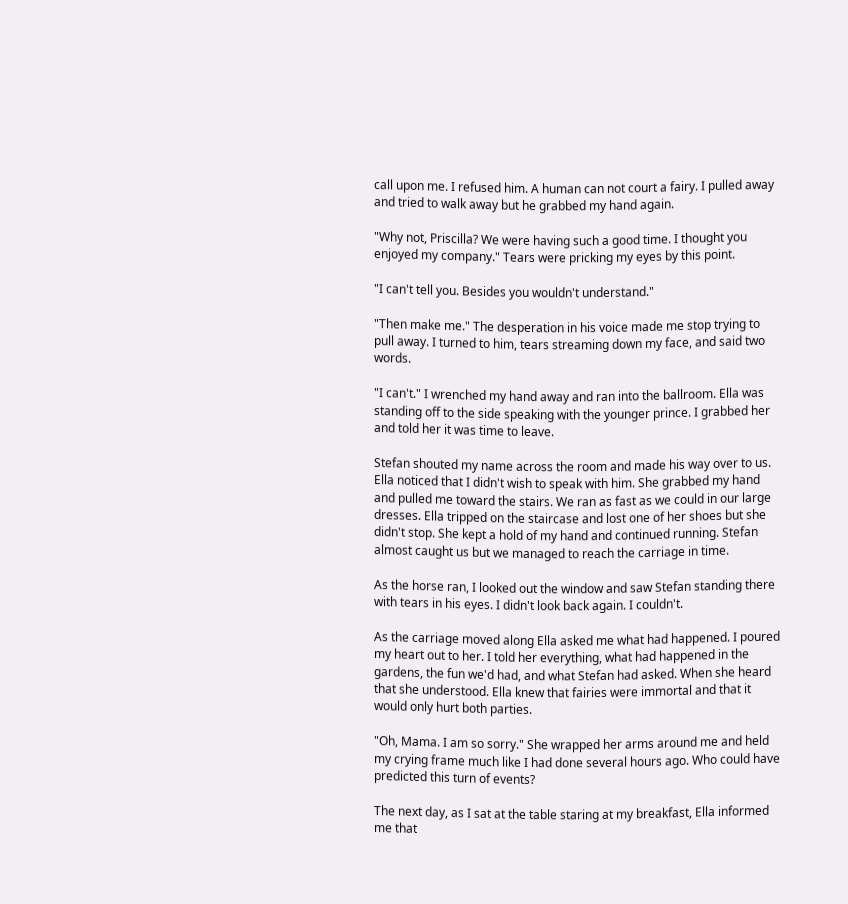call upon me. I refused him. A human can not court a fairy. I pulled away and tried to walk away but he grabbed my hand again.

"Why not, Priscilla? We were having such a good time. I thought you enjoyed my company." Tears were pricking my eyes by this point.

"I can't tell you. Besides you wouldn't understand."

"Then make me." The desperation in his voice made me stop trying to pull away. I turned to him, tears streaming down my face, and said two words.

"I can't." I wrenched my hand away and ran into the ballroom. Ella was standing off to the side speaking with the younger prince. I grabbed her and told her it was time to leave.

Stefan shouted my name across the room and made his way over to us. Ella noticed that I didn't wish to speak with him. She grabbed my hand and pulled me toward the stairs. We ran as fast as we could in our large dresses. Ella tripped on the staircase and lost one of her shoes but she didn't stop. She kept a hold of my hand and continued running. Stefan almost caught us but we managed to reach the carriage in time.

As the horse ran, I looked out the window and saw Stefan standing there with tears in his eyes. I didn't look back again. I couldn't.

As the carriage moved along Ella asked me what had happened. I poured my heart out to her. I told her everything, what had happened in the gardens, the fun we'd had, and what Stefan had asked. When she heard that she understood. Ella knew that fairies were immortal and that it would only hurt both parties.

"Oh, Mama. I am so sorry." She wrapped her arms around me and held my crying frame much like I had done several hours ago. Who could have predicted this turn of events?

The next day, as I sat at the table staring at my breakfast, Ella informed me that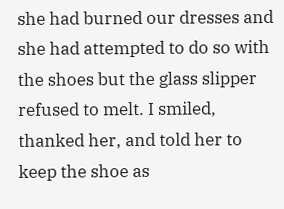she had burned our dresses and she had attempted to do so with the shoes but the glass slipper refused to melt. I smiled, thanked her, and told her to keep the shoe as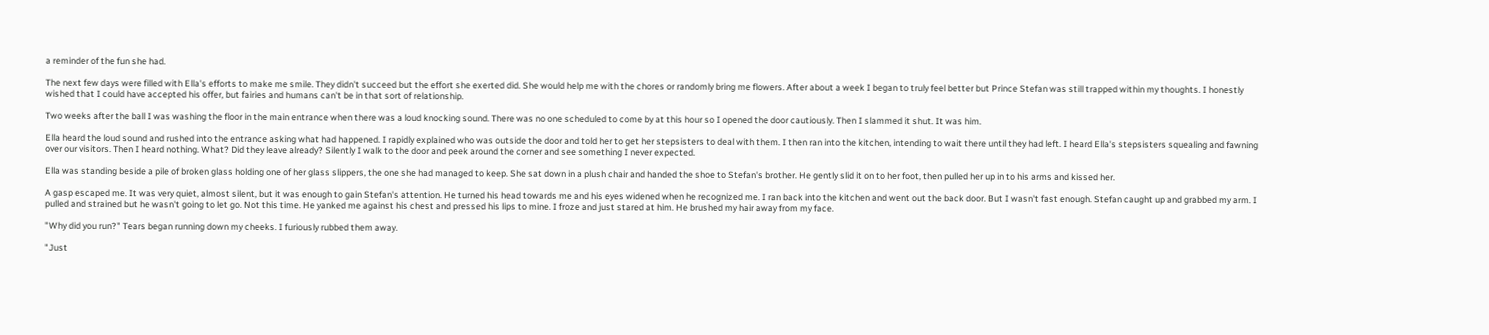a reminder of the fun she had.

The next few days were filled with Ella's efforts to make me smile. They didn't succeed but the effort she exerted did. She would help me with the chores or randomly bring me flowers. After about a week I began to truly feel better but Prince Stefan was still trapped within my thoughts. I honestly wished that I could have accepted his offer, but fairies and humans can't be in that sort of relationship.

Two weeks after the ball I was washing the floor in the main entrance when there was a loud knocking sound. There was no one scheduled to come by at this hour so I opened the door cautiously. Then I slammed it shut. It was him.

Ella heard the loud sound and rushed into the entrance asking what had happened. I rapidly explained who was outside the door and told her to get her stepsisters to deal with them. I then ran into the kitchen, intending to wait there until they had left. I heard Ella's stepsisters squealing and fawning over our visitors. Then I heard nothing. What? Did they leave already? Silently I walk to the door and peek around the corner and see something I never expected.

Ella was standing beside a pile of broken glass holding one of her glass slippers, the one she had managed to keep. She sat down in a plush chair and handed the shoe to Stefan's brother. He gently slid it on to her foot, then pulled her up in to his arms and kissed her.

A gasp escaped me. It was very quiet, almost silent, but it was enough to gain Stefan's attention. He turned his head towards me and his eyes widened when he recognized me. I ran back into the kitchen and went out the back door. But I wasn't fast enough. Stefan caught up and grabbed my arm. I pulled and strained but he wasn't going to let go. Not this time. He yanked me against his chest and pressed his lips to mine. I froze and just stared at him. He brushed my hair away from my face.

"Why did you run?" Tears began running down my cheeks. I furiously rubbed them away.

"Just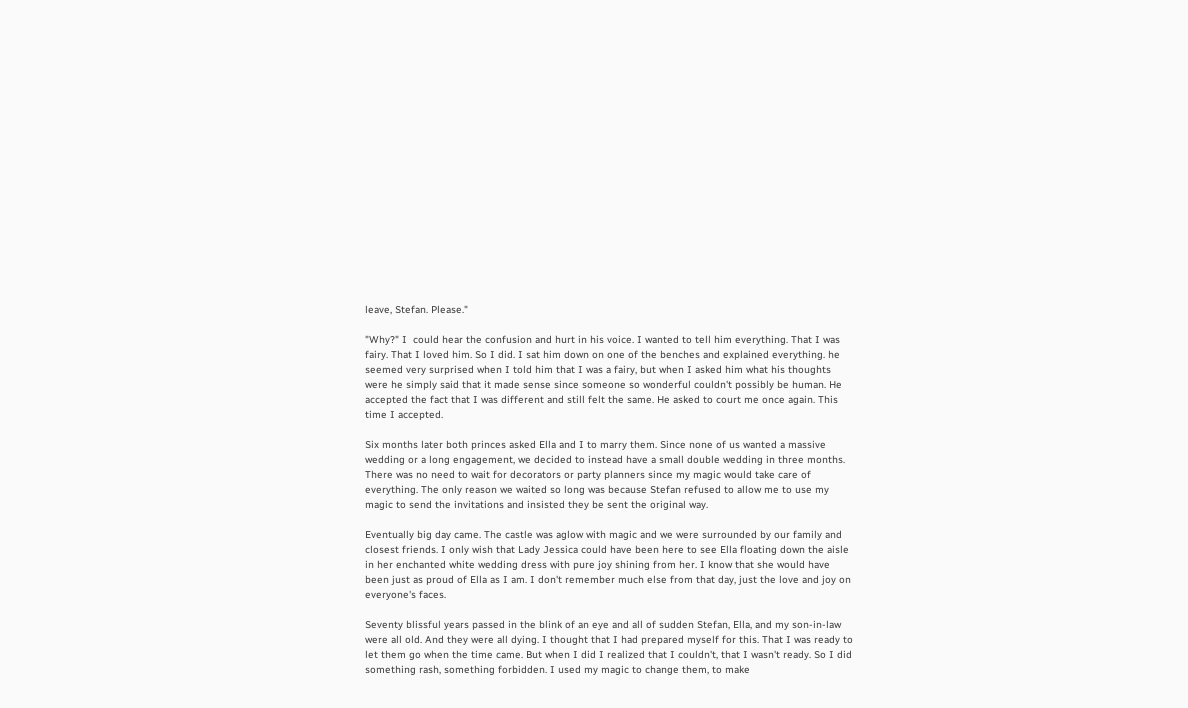leave, Stefan. Please."

"Why?" I  could hear the confusion and hurt in his voice. I wanted to tell him everything. That I was fairy. That I loved him. So I did. I sat him down on one of the benches and explained everything. he seemed very surprised when I told him that I was a fairy, but when I asked him what his thoughts were he simply said that it made sense since someone so wonderful couldn't possibly be human. He accepted the fact that I was different and still felt the same. He asked to court me once again. This time I accepted.

Six months later both princes asked Ella and I to marry them. Since none of us wanted a massive wedding or a long engagement, we decided to instead have a small double wedding in three months. There was no need to wait for decorators or party planners since my magic would take care of everything. The only reason we waited so long was because Stefan refused to allow me to use my magic to send the invitations and insisted they be sent the original way.

Eventually big day came. The castle was aglow with magic and we were surrounded by our family and closest friends. I only wish that Lady Jessica could have been here to see Ella floating down the aisle in her enchanted white wedding dress with pure joy shining from her. I know that she would have been just as proud of Ella as I am. I don't remember much else from that day, just the love and joy on everyone's faces.

Seventy blissful years passed in the blink of an eye and all of sudden Stefan, Ella, and my son-in-law were all old. And they were all dying. I thought that I had prepared myself for this. That I was ready to let them go when the time came. But when I did I realized that I couldn't, that I wasn't ready. So I did something rash, something forbidden. I used my magic to change them, to make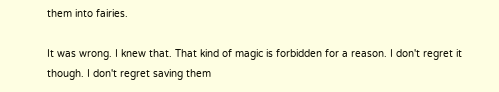them into fairies.

It was wrong. I knew that. That kind of magic is forbidden for a reason. I don't regret it though. I don't regret saving them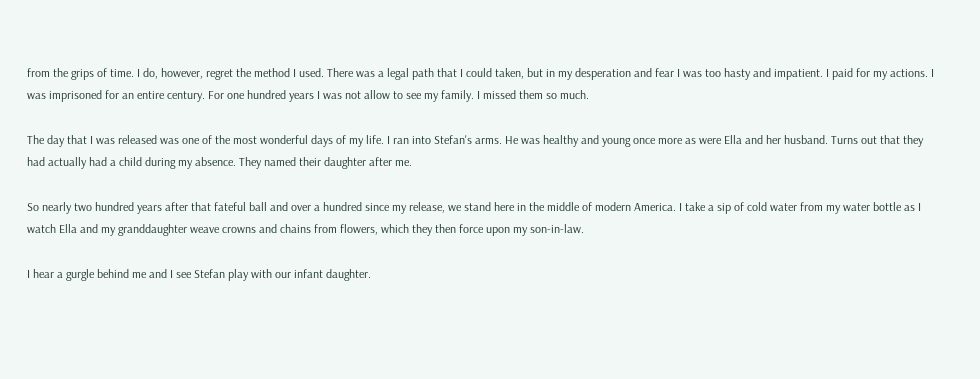from the grips of time. I do, however, regret the method I used. There was a legal path that I could taken, but in my desperation and fear I was too hasty and impatient. I paid for my actions. I was imprisoned for an entire century. For one hundred years I was not allow to see my family. I missed them so much.

The day that I was released was one of the most wonderful days of my life. I ran into Stefan's arms. He was healthy and young once more as were Ella and her husband. Turns out that they had actually had a child during my absence. They named their daughter after me.

So nearly two hundred years after that fateful ball and over a hundred since my release, we stand here in the middle of modern America. I take a sip of cold water from my water bottle as I watch Ella and my granddaughter weave crowns and chains from flowers, which they then force upon my son-in-law.

I hear a gurgle behind me and I see Stefan play with our infant daughter.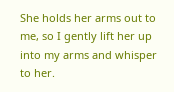She holds her arms out to me, so I gently lift her up into my arms and whisper to her.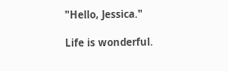"Hello, Jessica."

Life is wonderful.